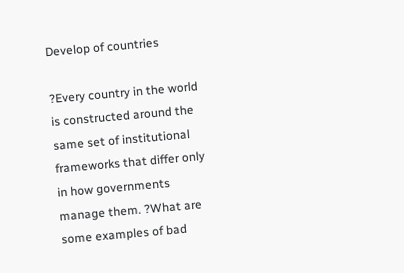Develop of countries

?Every country in the world is constructed around the same set of institutional frameworks that differ only in how governments manage them. ?What are some examples of bad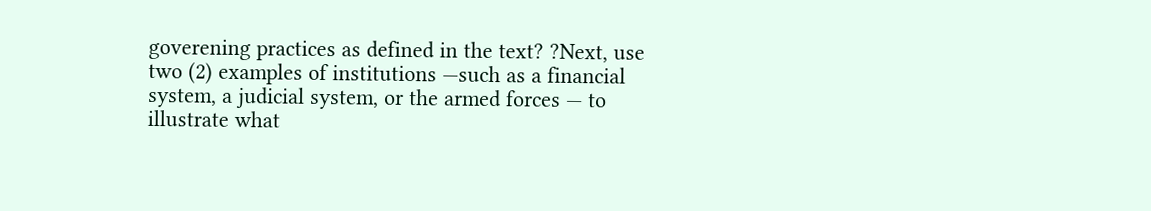goverening practices as defined in the text? ?Next, use two (2) examples of institutions —such as a financial system, a judicial system, or the armed forces — to illustrate what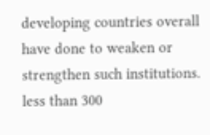developing countries overall have done to weaken or strengthen such institutions. less than 300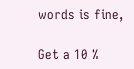words is fine,

Get a 10 %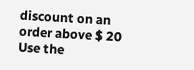discount on an order above $ 20
Use the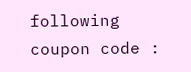following coupon code :